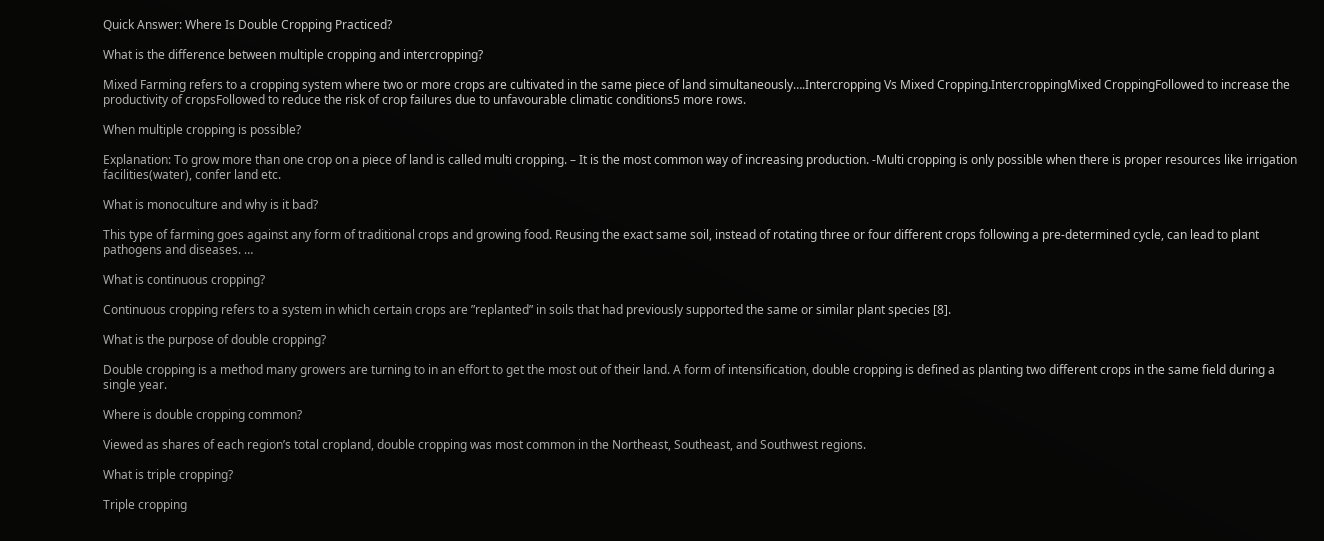Quick Answer: Where Is Double Cropping Practiced?

What is the difference between multiple cropping and intercropping?

Mixed Farming refers to a cropping system where two or more crops are cultivated in the same piece of land simultaneously….Intercropping Vs Mixed Cropping.IntercroppingMixed CroppingFollowed to increase the productivity of cropsFollowed to reduce the risk of crop failures due to unfavourable climatic conditions5 more rows.

When multiple cropping is possible?

Explanation: To grow more than one crop on a piece of land is called multi cropping. – It is the most common way of increasing production. -Multi cropping is only possible when there is proper resources like irrigation facilities(water), confer land etc.

What is monoculture and why is it bad?

This type of farming goes against any form of traditional crops and growing food. Reusing the exact same soil, instead of rotating three or four different crops following a pre-determined cycle, can lead to plant pathogens and diseases. …

What is continuous cropping?

Continuous cropping refers to a system in which certain crops are ”replanted” in soils that had previously supported the same or similar plant species [8].

What is the purpose of double cropping?

Double cropping is a method many growers are turning to in an effort to get the most out of their land. A form of intensification, double cropping is defined as planting two different crops in the same field during a single year.

Where is double cropping common?

Viewed as shares of each region’s total cropland, double cropping was most common in the Northeast, Southeast, and Southwest regions.

What is triple cropping?

Triple cropping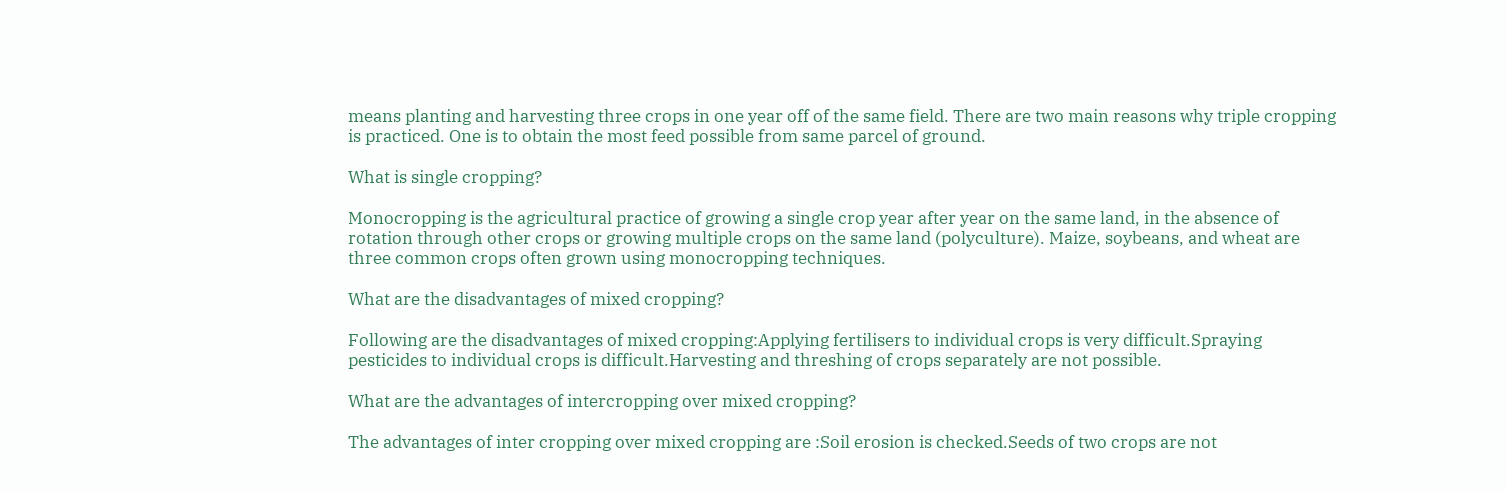means planting and harvesting three crops in one year off of the same field. There are two main reasons why triple cropping is practiced. One is to obtain the most feed possible from same parcel of ground.

What is single cropping?

Monocropping is the agricultural practice of growing a single crop year after year on the same land, in the absence of rotation through other crops or growing multiple crops on the same land (polyculture). Maize, soybeans, and wheat are three common crops often grown using monocropping techniques.

What are the disadvantages of mixed cropping?

Following are the disadvantages of mixed cropping:Applying fertilisers to individual crops is very difficult.Spraying pesticides to individual crops is difficult.Harvesting and threshing of crops separately are not possible.

What are the advantages of intercropping over mixed cropping?

The advantages of inter cropping over mixed cropping are :Soil erosion is checked.Seeds of two crops are not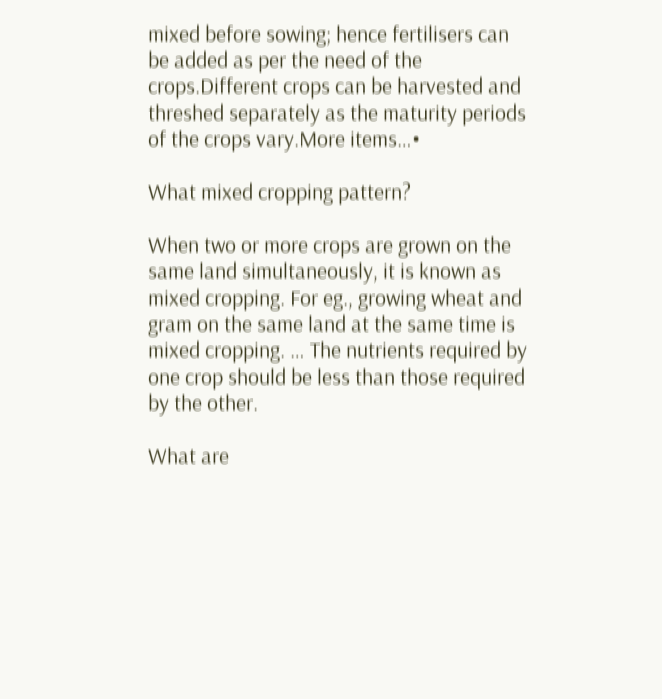mixed before sowing; hence fertilisers can be added as per the need of the crops.Different crops can be harvested and threshed separately as the maturity periods of the crops vary.More items…•

What mixed cropping pattern?

When two or more crops are grown on the same land simultaneously, it is known as mixed cropping. For eg., growing wheat and gram on the same land at the same time is mixed cropping. … The nutrients required by one crop should be less than those required by the other.

What are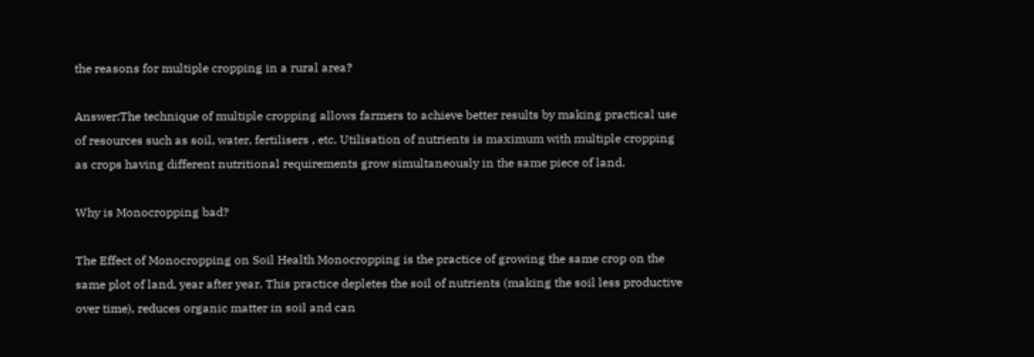the reasons for multiple cropping in a rural area?

Answer:The technique of multiple cropping allows farmers to achieve better results by making practical use of resources such as soil, water, fertilisers , etc. Utilisation of nutrients is maximum with multiple cropping as crops having different nutritional requirements grow simultaneously in the same piece of land.

Why is Monocropping bad?

The Effect of Monocropping on Soil Health Monocropping is the practice of growing the same crop on the same plot of land, year after year. This practice depletes the soil of nutrients (making the soil less productive over time), reduces organic matter in soil and can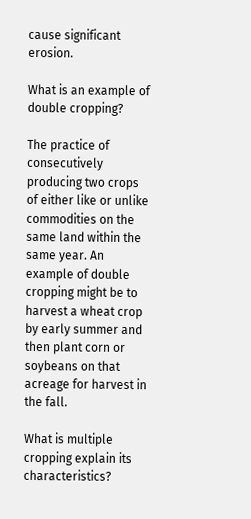cause significant erosion.

What is an example of double cropping?

The practice of consecutively producing two crops of either like or unlike commodities on the same land within the same year. An example of double cropping might be to harvest a wheat crop by early summer and then plant corn or soybeans on that acreage for harvest in the fall.

What is multiple cropping explain its characteristics?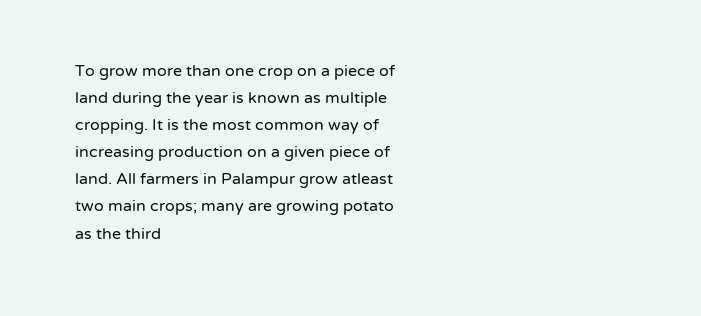To grow more than one crop on a piece of land during the year is known as multiple cropping. It is the most common way of increasing production on a given piece of land. All farmers in Palampur grow atleast two main crops; many are growing potato as the third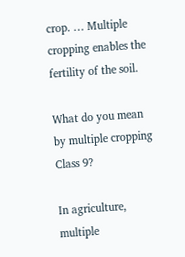crop. … Multiple cropping enables the fertility of the soil.

What do you mean by multiple cropping Class 9?

In agriculture, multiple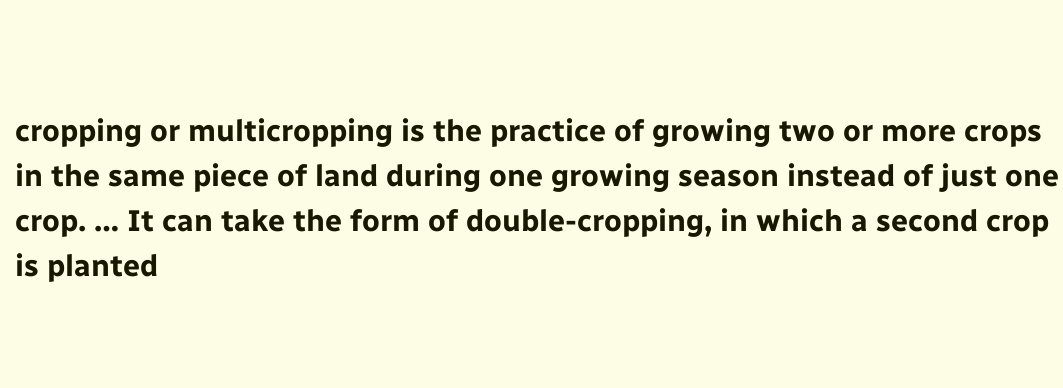cropping or multicropping is the practice of growing two or more crops in the same piece of land during one growing season instead of just one crop. … It can take the form of double-cropping, in which a second crop is planted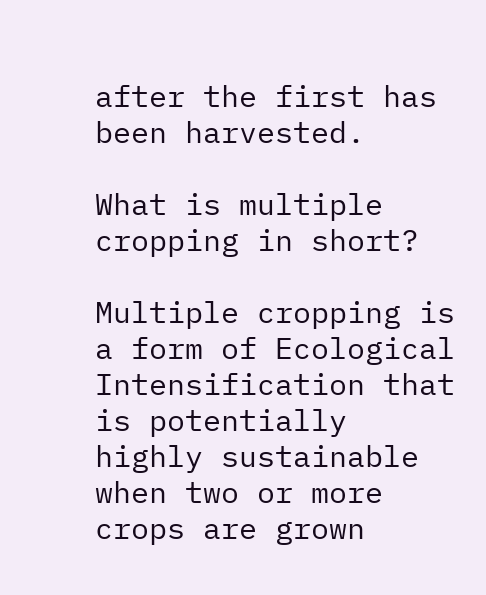after the first has been harvested.

What is multiple cropping in short?

Multiple cropping is a form of Ecological Intensification that is potentially highly sustainable when two or more crops are grown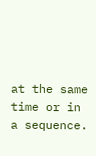at the same time or in a sequence.